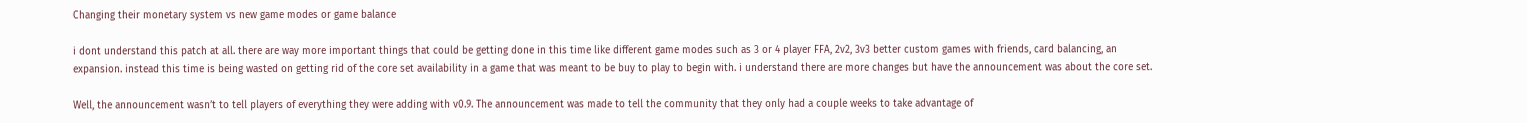Changing their monetary system vs new game modes or game balance

i dont understand this patch at all. there are way more important things that could be getting done in this time like different game modes such as 3 or 4 player FFA, 2v2, 3v3 better custom games with friends, card balancing, an expansion. instead this time is being wasted on getting rid of the core set availability in a game that was meant to be buy to play to begin with. i understand there are more changes but have the announcement was about the core set.

Well, the announcement wasn’t to tell players of everything they were adding with v0.9. The announcement was made to tell the community that they only had a couple weeks to take advantage of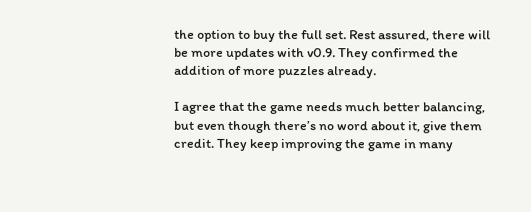the option to buy the full set. Rest assured, there will be more updates with v0.9. They confirmed the addition of more puzzles already.

I agree that the game needs much better balancing, but even though there’s no word about it, give them credit. They keep improving the game in many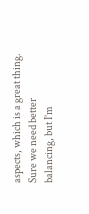aspects, which is a great thing. Sure we need better balancing, but I’m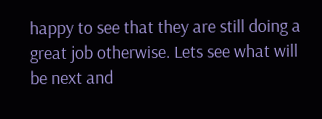happy to see that they are still doing a great job otherwise. Lets see what will be next and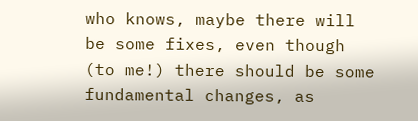who knows, maybe there will be some fixes, even though (to me!) there should be some fundamental changes, as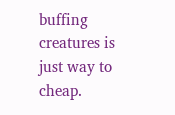buffing creatures is just way to cheap.